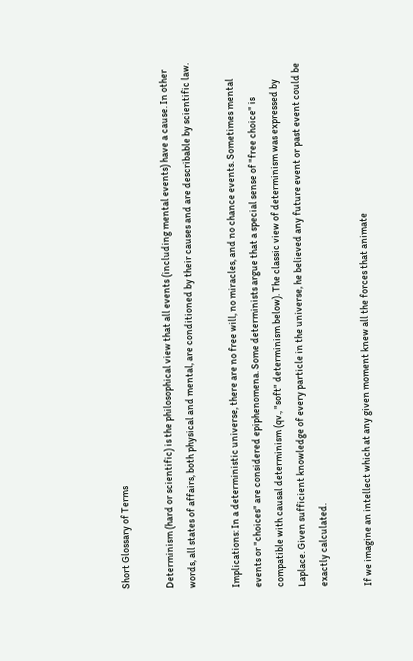Short Glossary of Terms

Determinism (hard or scientific) is the philosophical view that all events (including mental events) have a cause. In other words, all states of affairs, both physical and mental, are conditioned by their causes and are describable by scientific law.

Implications: In a deterministic universe, there are no free will, no miracles, and no chance events. Sometimes mental events or "choices" are considered epiphenomena. Some determinists argue that a special sense of "free choice" is compatible with causal determinism (qv., "soft" determinism below). The classic view of determinism was expressed by Laplace. Given sufficient knowledge of every particle in the universe, he believed any future event or past event could be exactly calculated.

If we imagine an intellect which at any given moment knew all the forces that animate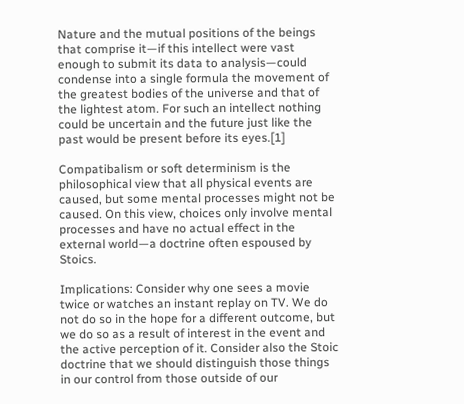Nature and the mutual positions of the beings that comprise it—if this intellect were vast enough to submit its data to analysis—could condense into a single formula the movement of the greatest bodies of the universe and that of the lightest atom. For such an intellect nothing could be uncertain and the future just like the past would be present before its eyes.[1]

Compatibalism or soft determinism is the philosophical view that all physical events are caused, but some mental processes might not be caused. On this view, choices only involve mental processes and have no actual effect in the external world—a doctrine often espoused by Stoics.

Implications: Consider why one sees a movie twice or watches an instant replay on TV. We do not do so in the hope for a different outcome, but we do so as a result of interest in the event and the active perception of it. Consider also the Stoic doctrine that we should distinguish those things in our control from those outside of our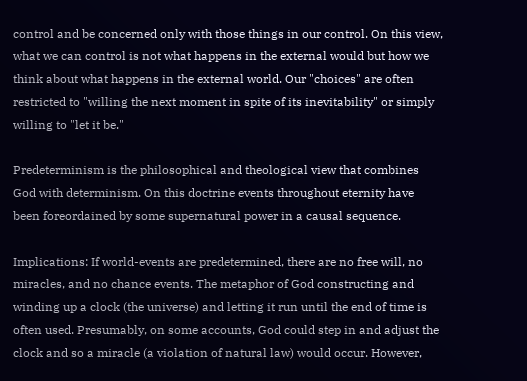control and be concerned only with those things in our control. On this view, what we can control is not what happens in the external would but how we think about what happens in the external world. Our "choices" are often restricted to "willing the next moment in spite of its inevitability" or simply willing to "let it be."

Predeterminism is the philosophical and theological view that combines God with determinism. On this doctrine events throughout eternity have been foreordained by some supernatural power in a causal sequence.

Implications: If world-events are predetermined, there are no free will, no miracles, and no chance events. The metaphor of God constructing and winding up a clock (the universe) and letting it run until the end of time is often used. Presumably, on some accounts, God could step in and adjust the clock and so a miracle (a violation of natural law) would occur. However,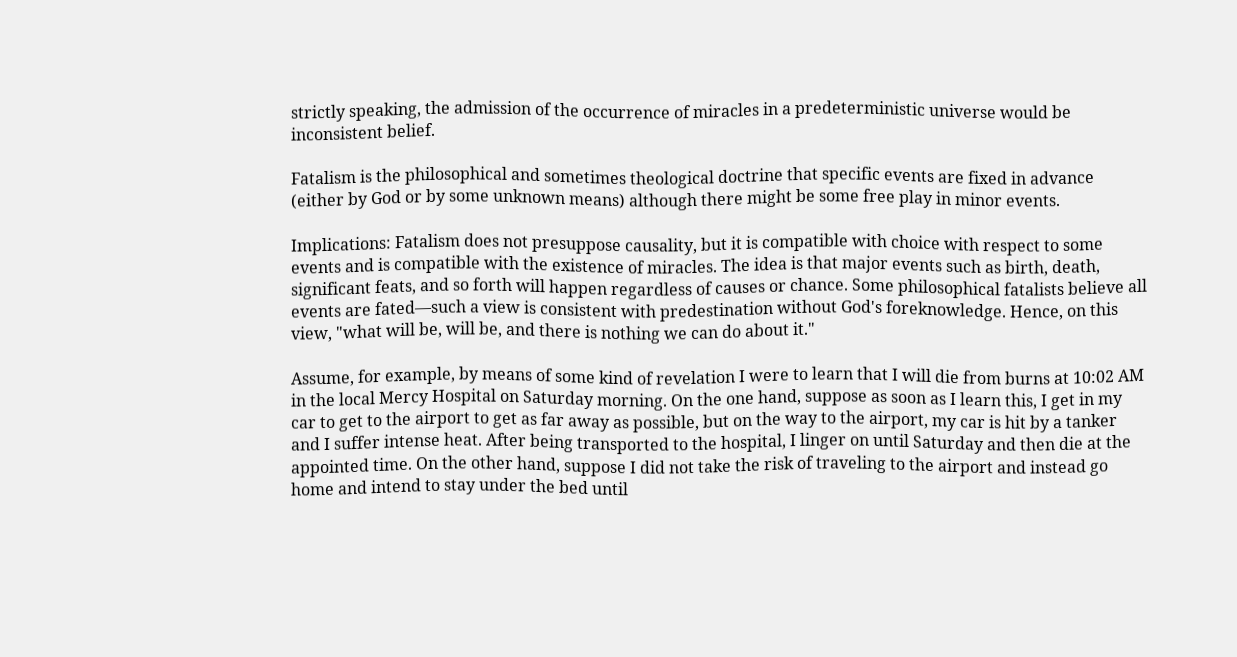strictly speaking, the admission of the occurrence of miracles in a predeterministic universe would be inconsistent belief.

Fatalism is the philosophical and sometimes theological doctrine that specific events are fixed in advance (either by God or by some unknown means) although there might be some free play in minor events.

Implications: Fatalism does not presuppose causality, but it is compatible with choice with respect to some events and is compatible with the existence of miracles. The idea is that major events such as birth, death, significant feats, and so forth will happen regardless of causes or chance. Some philosophical fatalists believe all events are fated—such a view is consistent with predestination without God's foreknowledge. Hence, on this view, "what will be, will be, and there is nothing we can do about it."

Assume, for example, by means of some kind of revelation I were to learn that I will die from burns at 10:02 AM in the local Mercy Hospital on Saturday morning. On the one hand, suppose as soon as I learn this, I get in my car to get to the airport to get as far away as possible, but on the way to the airport, my car is hit by a tanker and I suffer intense heat. After being transported to the hospital, I linger on until Saturday and then die at the appointed time. On the other hand, suppose I did not take the risk of traveling to the airport and instead go home and intend to stay under the bed until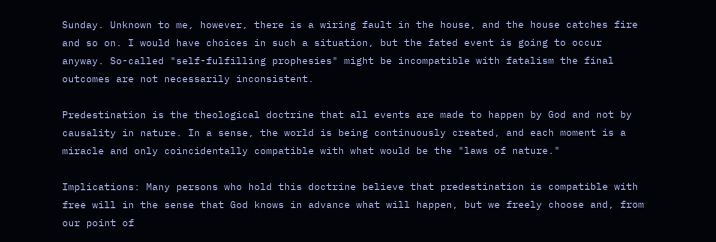Sunday. Unknown to me, however, there is a wiring fault in the house, and the house catches fire and so on. I would have choices in such a situation, but the fated event is going to occur anyway. So-called "self-fulfilling prophesies" might be incompatible with fatalism the final outcomes are not necessarily inconsistent.

Predestination is the theological doctrine that all events are made to happen by God and not by causality in nature. In a sense, the world is being continuously created, and each moment is a miracle and only coincidentally compatible with what would be the "laws of nature."

Implications: Many persons who hold this doctrine believe that predestination is compatible with free will in the sense that God knows in advance what will happen, but we freely choose and, from our point of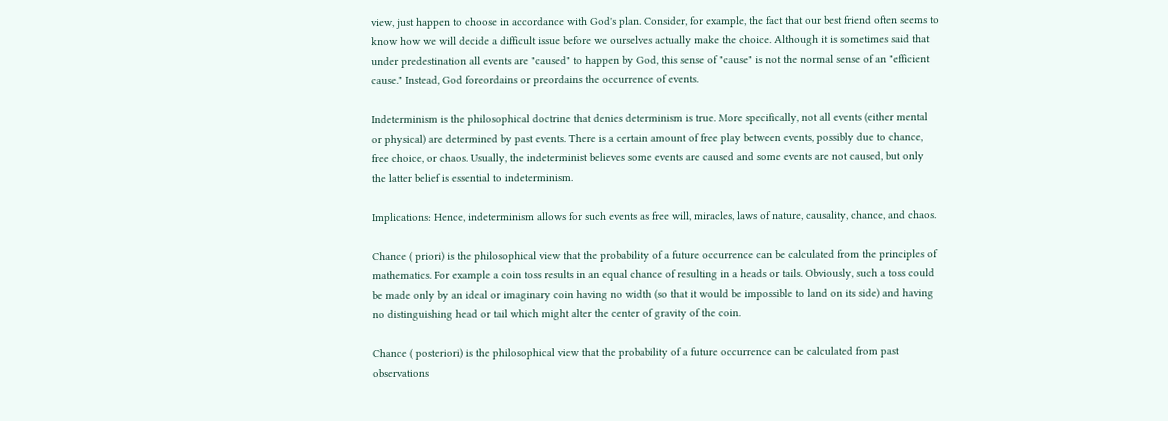view, just happen to choose in accordance with God's plan. Consider, for example, the fact that our best friend often seems to know how we will decide a difficult issue before we ourselves actually make the choice. Although it is sometimes said that under predestination all events are "caused" to happen by God, this sense of "cause" is not the normal sense of an "efficient cause." Instead, God foreordains or preordains the occurrence of events.

Indeterminism is the philosophical doctrine that denies determinism is true. More specifically, not all events (either mental or physical) are determined by past events. There is a certain amount of free play between events, possibly due to chance, free choice, or chaos. Usually, the indeterminist believes some events are caused and some events are not caused, but only the latter belief is essential to indeterminism.

Implications: Hence, indeterminism allows for such events as free will, miracles, laws of nature, causality, chance, and chaos.

Chance ( priori) is the philosophical view that the probability of a future occurrence can be calculated from the principles of mathematics. For example a coin toss results in an equal chance of resulting in a heads or tails. Obviously, such a toss could be made only by an ideal or imaginary coin having no width (so that it would be impossible to land on its side) and having no distinguishing head or tail which might alter the center of gravity of the coin.

Chance ( posteriori) is the philosophical view that the probability of a future occurrence can be calculated from past observations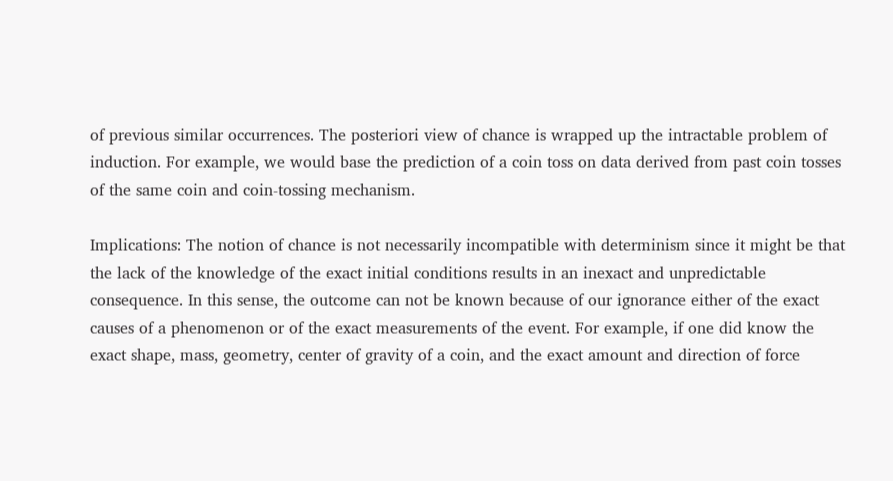of previous similar occurrences. The posteriori view of chance is wrapped up the intractable problem of induction. For example, we would base the prediction of a coin toss on data derived from past coin tosses of the same coin and coin-tossing mechanism.

Implications: The notion of chance is not necessarily incompatible with determinism since it might be that the lack of the knowledge of the exact initial conditions results in an inexact and unpredictable consequence. In this sense, the outcome can not be known because of our ignorance either of the exact causes of a phenomenon or of the exact measurements of the event. For example, if one did know the exact shape, mass, geometry, center of gravity of a coin, and the exact amount and direction of force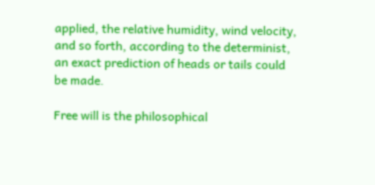applied, the relative humidity, wind velocity, and so forth, according to the determinist, an exact prediction of heads or tails could be made.

Free will is the philosophical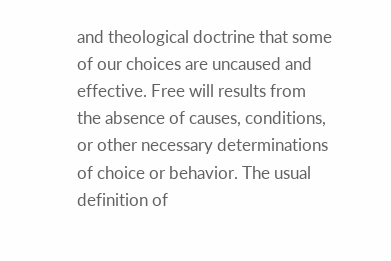and theological doctrine that some of our choices are uncaused and effective. Free will results from the absence of causes, conditions, or other necessary determinations of choice or behavior. The usual definition of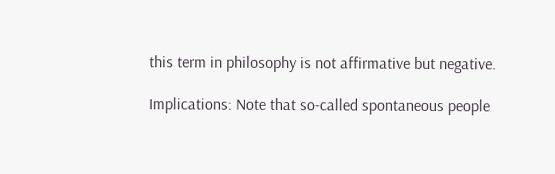this term in philosophy is not affirmative but negative.

Implications: Note that so-called spontaneous people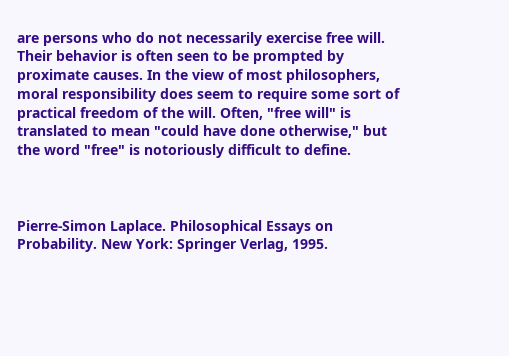are persons who do not necessarily exercise free will. Their behavior is often seen to be prompted by proximate causes. In the view of most philosophers, moral responsibility does seem to require some sort of practical freedom of the will. Often, "free will" is translated to mean "could have done otherwise," but the word "free" is notoriously difficult to define.



Pierre-Simon Laplace. Philosophical Essays on Probability. New York: Springer Verlag, 1995.